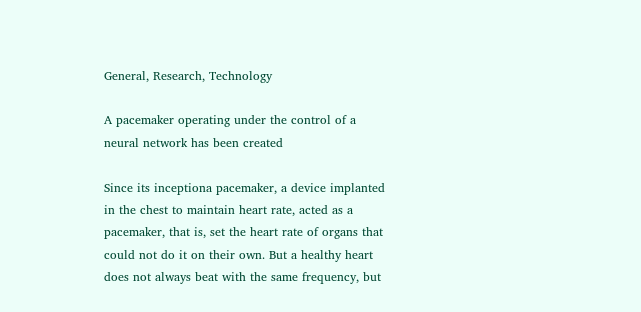General, Research, Technology

A pacemaker operating under the control of a neural network has been created

Since its inceptiona pacemaker, a device implanted in the chest to maintain heart rate, acted as a pacemaker, that is, set the heart rate of organs that could not do it on their own. But a healthy heart does not always beat with the same frequency, but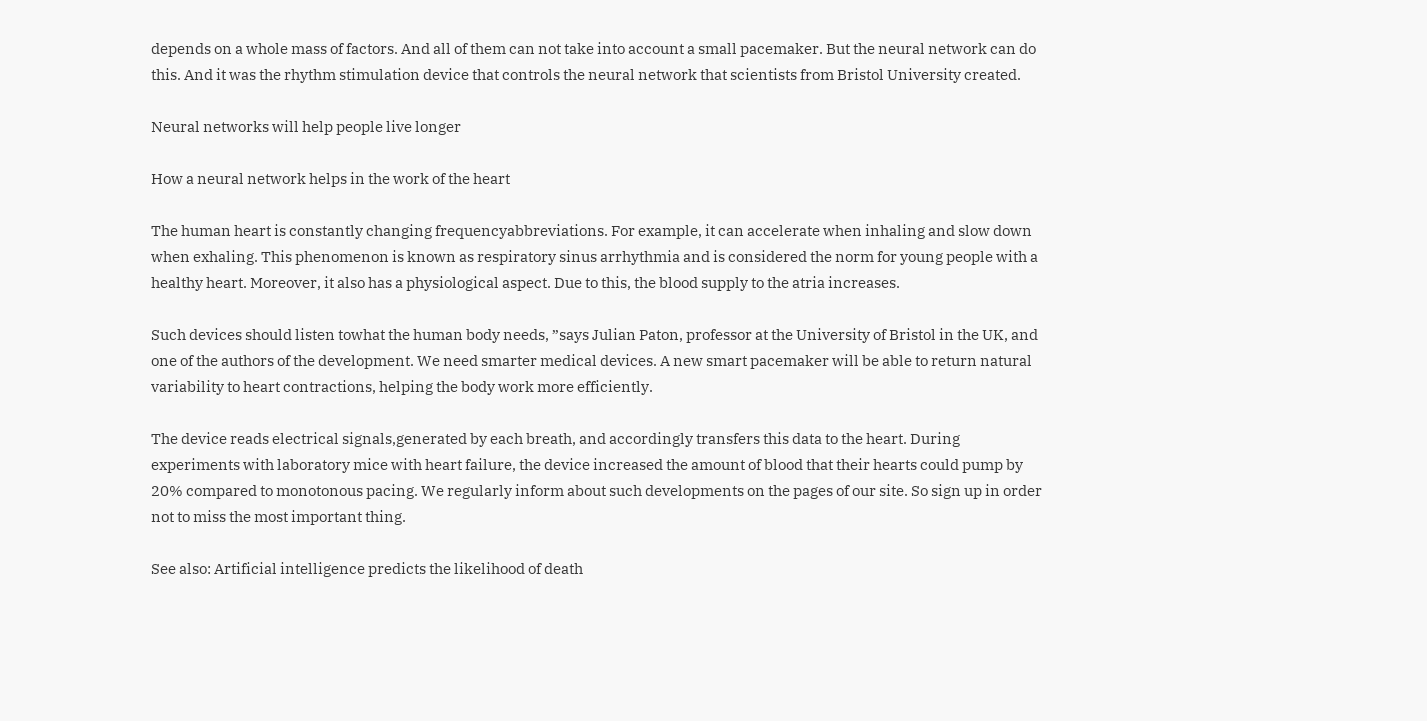depends on a whole mass of factors. And all of them can not take into account a small pacemaker. But the neural network can do this. And it was the rhythm stimulation device that controls the neural network that scientists from Bristol University created.

Neural networks will help people live longer

How a neural network helps in the work of the heart

The human heart is constantly changing frequencyabbreviations. For example, it can accelerate when inhaling and slow down when exhaling. This phenomenon is known as respiratory sinus arrhythmia and is considered the norm for young people with a healthy heart. Moreover, it also has a physiological aspect. Due to this, the blood supply to the atria increases.

Such devices should listen towhat the human body needs, ”says Julian Paton, professor at the University of Bristol in the UK, and one of the authors of the development. We need smarter medical devices. A new smart pacemaker will be able to return natural variability to heart contractions, helping the body work more efficiently.

The device reads electrical signals,generated by each breath, and accordingly transfers this data to the heart. During experiments with laboratory mice with heart failure, the device increased the amount of blood that their hearts could pump by 20% compared to monotonous pacing. We regularly inform about such developments on the pages of our site. So sign up in order not to miss the most important thing.

See also: Artificial intelligence predicts the likelihood of death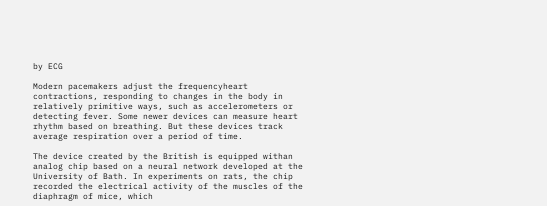by ECG

Modern pacemakers adjust the frequencyheart contractions, responding to changes in the body in relatively primitive ways, such as accelerometers or detecting fever. Some newer devices can measure heart rhythm based on breathing. But these devices track average respiration over a period of time.

The device created by the British is equipped withan analog chip based on a neural network developed at the University of Bath. In experiments on rats, the chip recorded the electrical activity of the muscles of the diaphragm of mice, which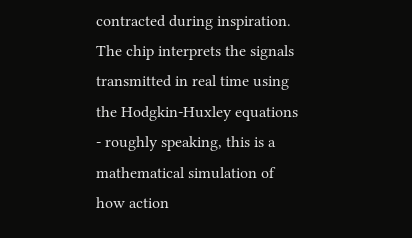contracted during inspiration. The chip interprets the signals transmitted in real time using the Hodgkin-Huxley equations - roughly speaking, this is a mathematical simulation of how action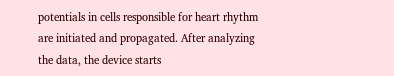potentials in cells responsible for heart rhythm are initiated and propagated. After analyzing the data, the device starts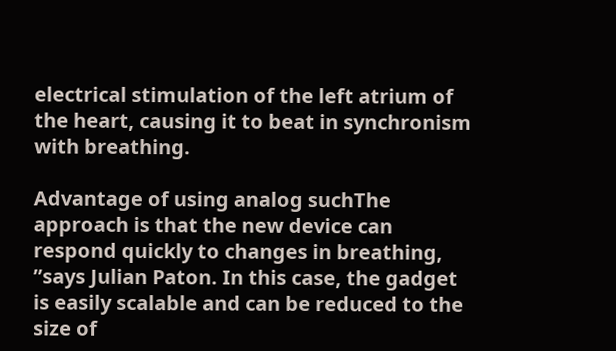electrical stimulation of the left atrium of the heart, causing it to beat in synchronism with breathing.

Advantage of using analog suchThe approach is that the new device can respond quickly to changes in breathing, ”says Julian Paton. In this case, the gadget is easily scalable and can be reduced to the size of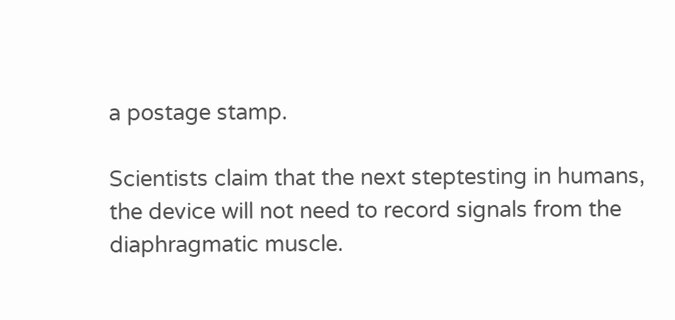a postage stamp.

Scientists claim that the next steptesting in humans, the device will not need to record signals from the diaphragmatic muscle.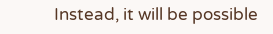Instead, it will be possible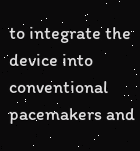to integrate the device into conventional pacemakers and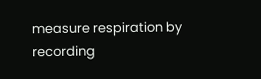measure respiration by recording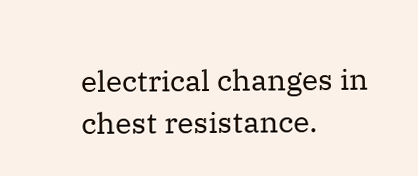electrical changes in chest resistance.